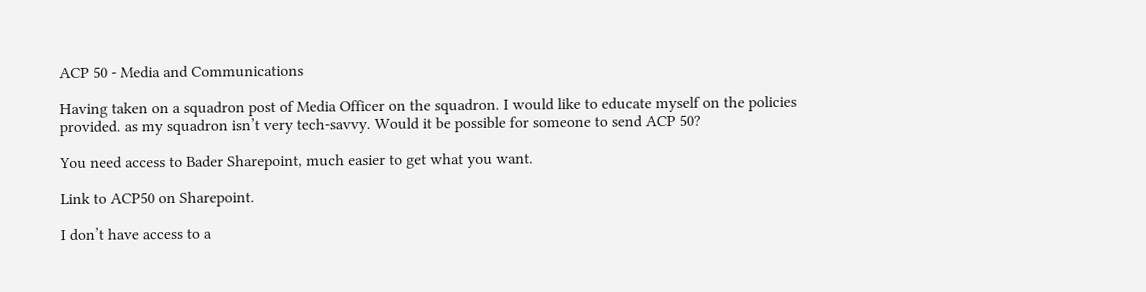ACP 50 - Media and Communications

Having taken on a squadron post of Media Officer on the squadron. I would like to educate myself on the policies provided. as my squadron isn’t very tech-savvy. Would it be possible for someone to send ACP 50?

You need access to Bader Sharepoint, much easier to get what you want.

Link to ACP50 on Sharepoint.

I don’t have access to a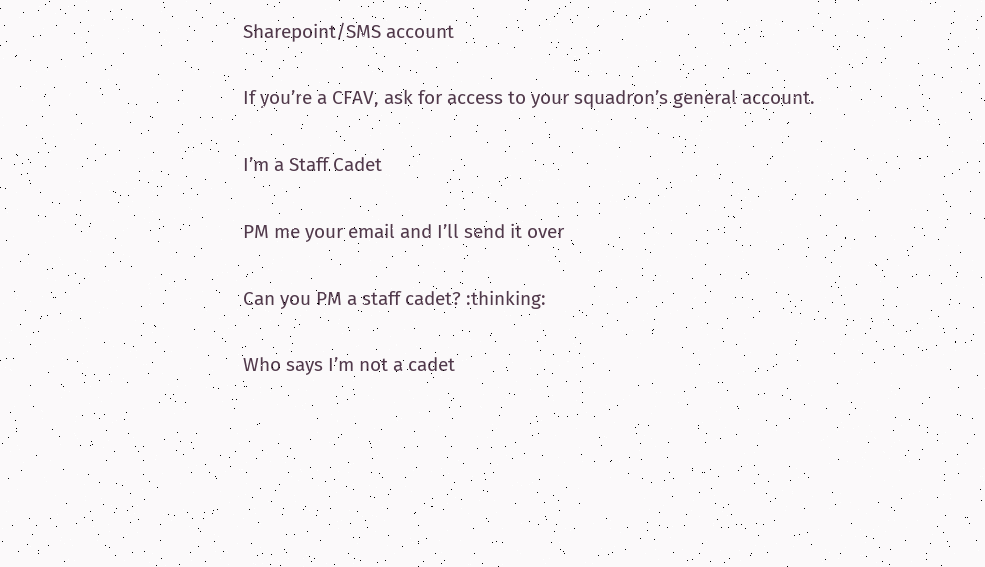Sharepoint/SMS account

If you’re a CFAV, ask for access to your squadron’s general account.

I’m a Staff Cadet

PM me your email and I’ll send it over

Can you PM a staff cadet? :thinking:

Who says I’m not a cadet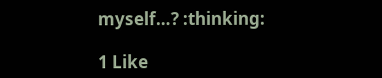myself…? :thinking:

1 Like